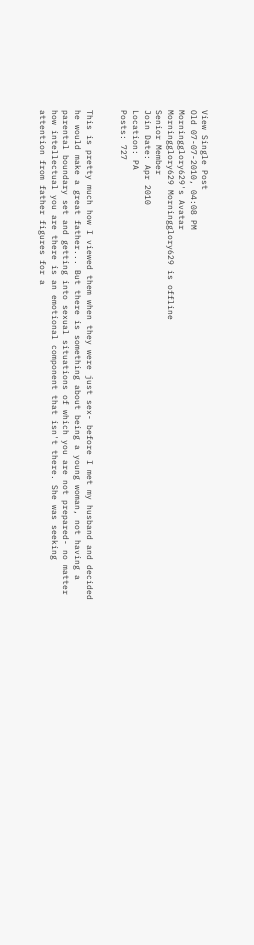View Single Post
Old 07-07-2010, 04:08 PM
Morningglory629's Avatar
Morningglory629 Morningglory629 is offline
Senior Member
Join Date: Apr 2010
Location: PA
Posts: 727


This is pretty much how I viewed them when they were just sex- before I met my husband and decided he would make a great father... But there is something about being a young woman, not having a parental boundary set and getting into sexual situations of which you are not prepared- no matter how intellectual you are there is an emotional component that isn't there. She was seeking attention from father figures for a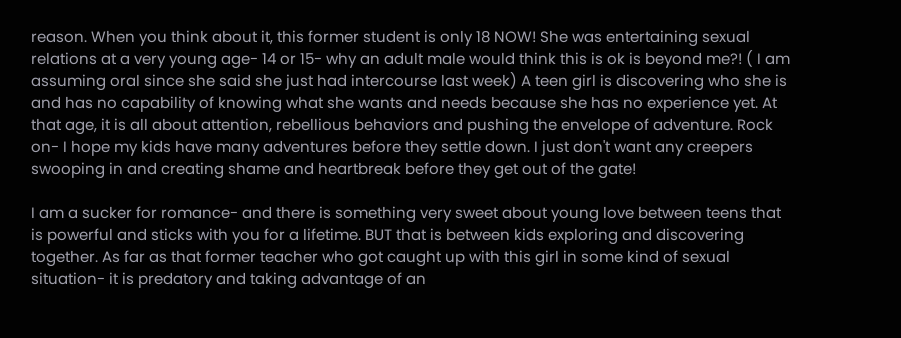reason. When you think about it, this former student is only 18 NOW! She was entertaining sexual relations at a very young age- 14 or 15- why an adult male would think this is ok is beyond me?! ( I am assuming oral since she said she just had intercourse last week) A teen girl is discovering who she is and has no capability of knowing what she wants and needs because she has no experience yet. At that age, it is all about attention, rebellious behaviors and pushing the envelope of adventure. Rock on- I hope my kids have many adventures before they settle down. I just don't want any creepers swooping in and creating shame and heartbreak before they get out of the gate!

I am a sucker for romance- and there is something very sweet about young love between teens that is powerful and sticks with you for a lifetime. BUT that is between kids exploring and discovering together. As far as that former teacher who got caught up with this girl in some kind of sexual situation- it is predatory and taking advantage of an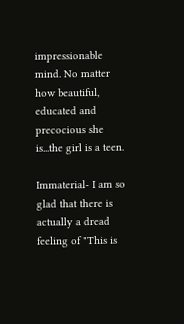impressionable mind. No matter how beautiful, educated and precocious she is...the girl is a teen.

Immaterial- I am so glad that there is actually a dread feeling of "This is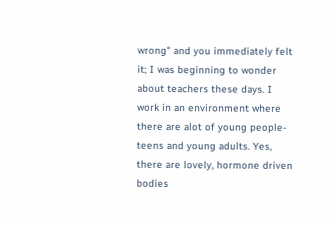wrong" and you immediately felt it; I was beginning to wonder about teachers these days. I work in an environment where there are alot of young people- teens and young adults. Yes, there are lovely, hormone driven bodies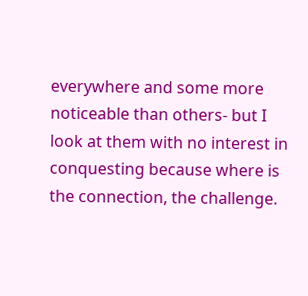everywhere and some more noticeable than others- but I look at them with no interest in conquesting because where is the connection, the challenge.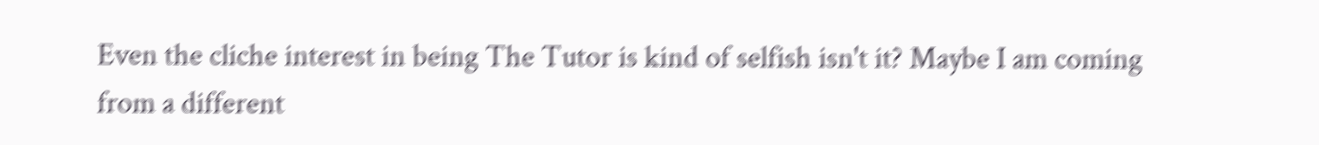Even the cliche interest in being The Tutor is kind of selfish isn't it? Maybe I am coming from a different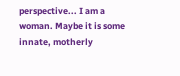perspective... I am a woman. Maybe it is some innate, motherly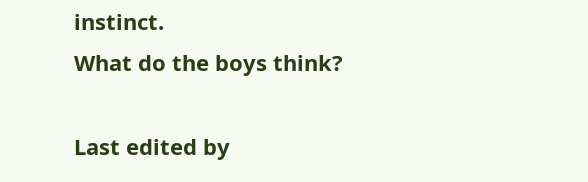instinct.
What do the boys think?

Last edited by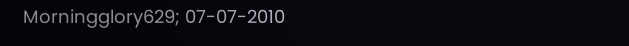Morningglory629; 07-07-2010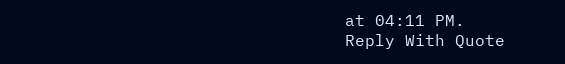at 04:11 PM.
Reply With Quote